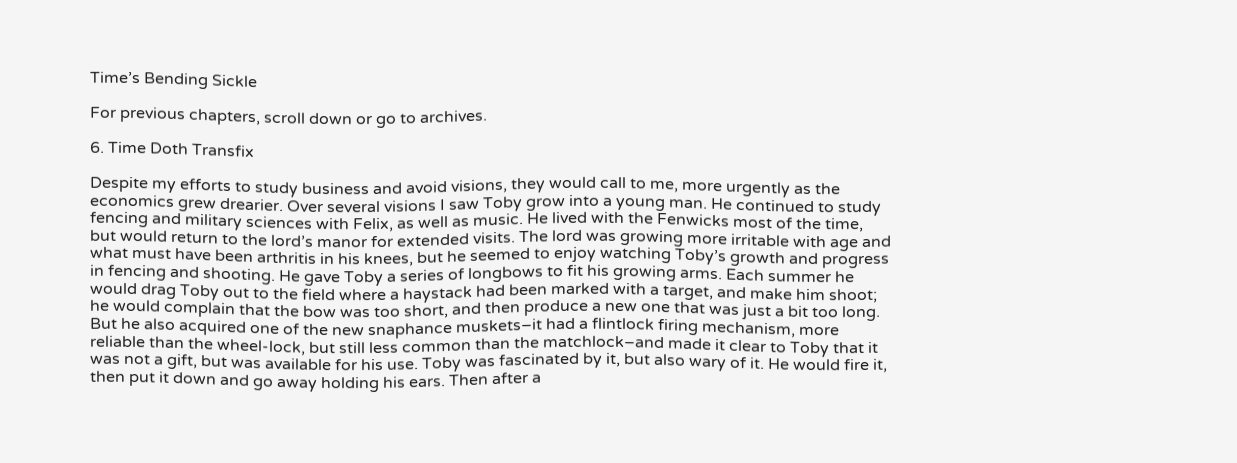Time’s Bending Sickle

For previous chapters, scroll down or go to archives.

6. Time Doth Transfix

Despite my efforts to study business and avoid visions, they would call to me, more urgently as the economics grew drearier. Over several visions I saw Toby grow into a young man. He continued to study fencing and military sciences with Felix, as well as music. He lived with the Fenwicks most of the time, but would return to the lord’s manor for extended visits. The lord was growing more irritable with age and what must have been arthritis in his knees, but he seemed to enjoy watching Toby’s growth and progress in fencing and shooting. He gave Toby a series of longbows to fit his growing arms. Each summer he would drag Toby out to the field where a haystack had been marked with a target, and make him shoot; he would complain that the bow was too short, and then produce a new one that was just a bit too long. But he also acquired one of the new snaphance muskets–it had a flintlock firing mechanism, more reliable than the wheel-lock, but still less common than the matchlock–and made it clear to Toby that it was not a gift, but was available for his use. Toby was fascinated by it, but also wary of it. He would fire it, then put it down and go away holding his ears. Then after a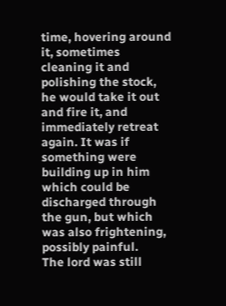time, hovering around it, sometimes cleaning it and polishing the stock, he would take it out and fire it, and immediately retreat again. It was if something were building up in him which could be discharged through the gun, but which was also frightening, possibly painful.
The lord was still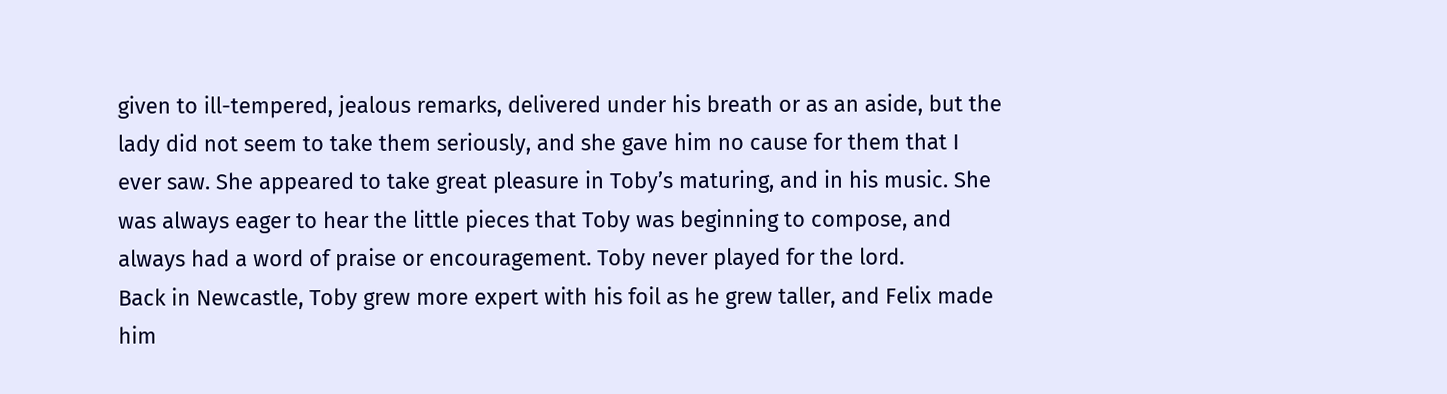given to ill-tempered, jealous remarks, delivered under his breath or as an aside, but the lady did not seem to take them seriously, and she gave him no cause for them that I ever saw. She appeared to take great pleasure in Toby’s maturing, and in his music. She was always eager to hear the little pieces that Toby was beginning to compose, and always had a word of praise or encouragement. Toby never played for the lord.
Back in Newcastle, Toby grew more expert with his foil as he grew taller, and Felix made him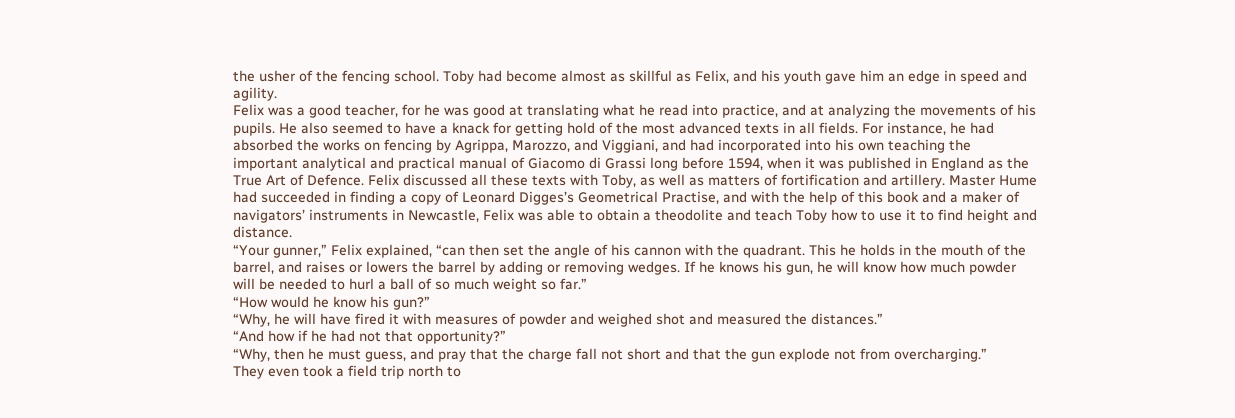the usher of the fencing school. Toby had become almost as skillful as Felix, and his youth gave him an edge in speed and agility.
Felix was a good teacher, for he was good at translating what he read into practice, and at analyzing the movements of his pupils. He also seemed to have a knack for getting hold of the most advanced texts in all fields. For instance, he had absorbed the works on fencing by Agrippa, Marozzo, and Viggiani, and had incorporated into his own teaching the important analytical and practical manual of Giacomo di Grassi long before 1594, when it was published in England as the True Art of Defence. Felix discussed all these texts with Toby, as well as matters of fortification and artillery. Master Hume had succeeded in finding a copy of Leonard Digges’s Geometrical Practise, and with the help of this book and a maker of navigators’ instruments in Newcastle, Felix was able to obtain a theodolite and teach Toby how to use it to find height and distance.
“Your gunner,” Felix explained, “can then set the angle of his cannon with the quadrant. This he holds in the mouth of the barrel, and raises or lowers the barrel by adding or removing wedges. If he knows his gun, he will know how much powder will be needed to hurl a ball of so much weight so far.”
“How would he know his gun?”
“Why, he will have fired it with measures of powder and weighed shot and measured the distances.”
“And how if he had not that opportunity?”
“Why, then he must guess, and pray that the charge fall not short and that the gun explode not from overcharging.”
They even took a field trip north to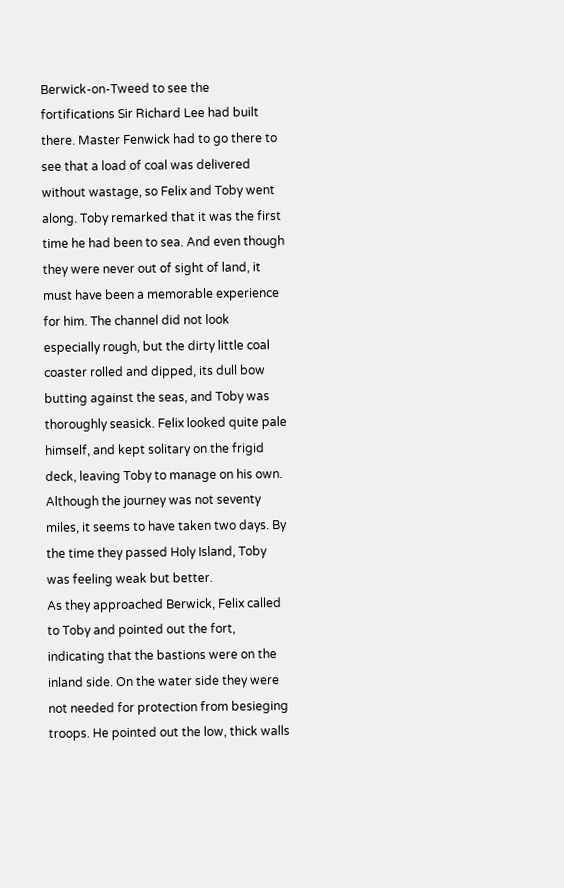Berwick-on-Tweed to see the fortifications Sir Richard Lee had built there. Master Fenwick had to go there to see that a load of coal was delivered without wastage, so Felix and Toby went along. Toby remarked that it was the first time he had been to sea. And even though they were never out of sight of land, it must have been a memorable experience for him. The channel did not look especially rough, but the dirty little coal coaster rolled and dipped, its dull bow butting against the seas, and Toby was thoroughly seasick. Felix looked quite pale himself, and kept solitary on the frigid deck, leaving Toby to manage on his own. Although the journey was not seventy miles, it seems to have taken two days. By the time they passed Holy Island, Toby was feeling weak but better.
As they approached Berwick, Felix called to Toby and pointed out the fort, indicating that the bastions were on the inland side. On the water side they were not needed for protection from besieging troops. He pointed out the low, thick walls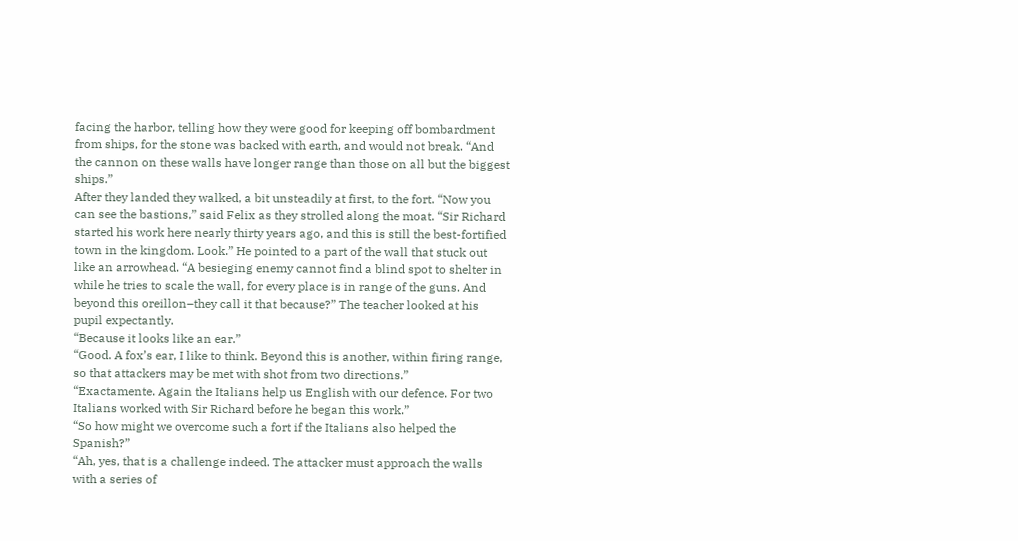facing the harbor, telling how they were good for keeping off bombardment from ships, for the stone was backed with earth, and would not break. “And the cannon on these walls have longer range than those on all but the biggest ships.”
After they landed they walked, a bit unsteadily at first, to the fort. “Now you can see the bastions,” said Felix as they strolled along the moat. “Sir Richard started his work here nearly thirty years ago, and this is still the best-fortified town in the kingdom. Look.” He pointed to a part of the wall that stuck out like an arrowhead. “A besieging enemy cannot find a blind spot to shelter in while he tries to scale the wall, for every place is in range of the guns. And beyond this oreillon–they call it that because?” The teacher looked at his pupil expectantly.
“Because it looks like an ear.”
“Good. A fox’s ear, I like to think. Beyond this is another, within firing range, so that attackers may be met with shot from two directions.”
“Exactamente. Again the Italians help us English with our defence. For two Italians worked with Sir Richard before he began this work.”
“So how might we overcome such a fort if the Italians also helped the Spanish?”
“Ah, yes, that is a challenge indeed. The attacker must approach the walls with a series of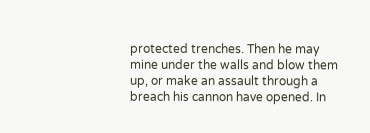protected trenches. Then he may mine under the walls and blow them up, or make an assault through a breach his cannon have opened. In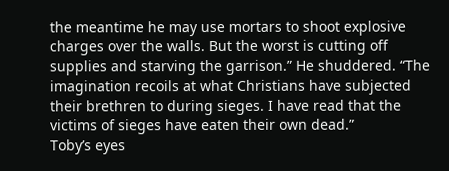the meantime he may use mortars to shoot explosive charges over the walls. But the worst is cutting off supplies and starving the garrison.” He shuddered. “The imagination recoils at what Christians have subjected their brethren to during sieges. I have read that the victims of sieges have eaten their own dead.”
Toby’s eyes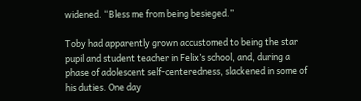widened. “Bless me from being besieged.”

Toby had apparently grown accustomed to being the star pupil and student teacher in Felix’s school, and, during a phase of adolescent self-centeredness, slackened in some of his duties. One day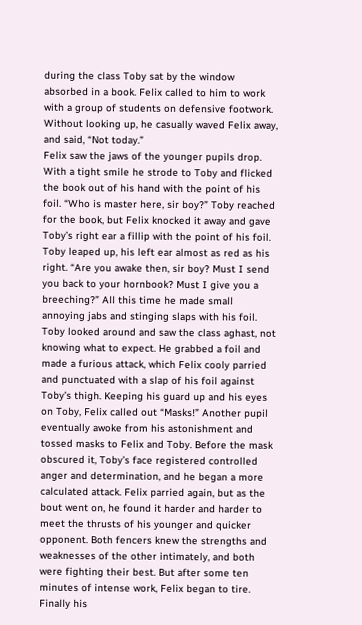during the class Toby sat by the window absorbed in a book. Felix called to him to work with a group of students on defensive footwork. Without looking up, he casually waved Felix away, and said, “Not today.”
Felix saw the jaws of the younger pupils drop. With a tight smile he strode to Toby and flicked the book out of his hand with the point of his foil. “Who is master here, sir boy?” Toby reached for the book, but Felix knocked it away and gave Toby’s right ear a fillip with the point of his foil. Toby leaped up, his left ear almost as red as his right. “Are you awake then, sir boy? Must I send you back to your hornbook? Must I give you a breeching?” All this time he made small annoying jabs and stinging slaps with his foil.
Toby looked around and saw the class aghast, not knowing what to expect. He grabbed a foil and made a furious attack, which Felix cooly parried and punctuated with a slap of his foil against Toby’s thigh. Keeping his guard up and his eyes on Toby, Felix called out “Masks!” Another pupil eventually awoke from his astonishment and tossed masks to Felix and Toby. Before the mask obscured it, Toby’s face registered controlled anger and determination, and he began a more calculated attack. Felix parried again, but as the bout went on, he found it harder and harder to meet the thrusts of his younger and quicker opponent. Both fencers knew the strengths and weaknesses of the other intimately, and both were fighting their best. But after some ten minutes of intense work, Felix began to tire. Finally his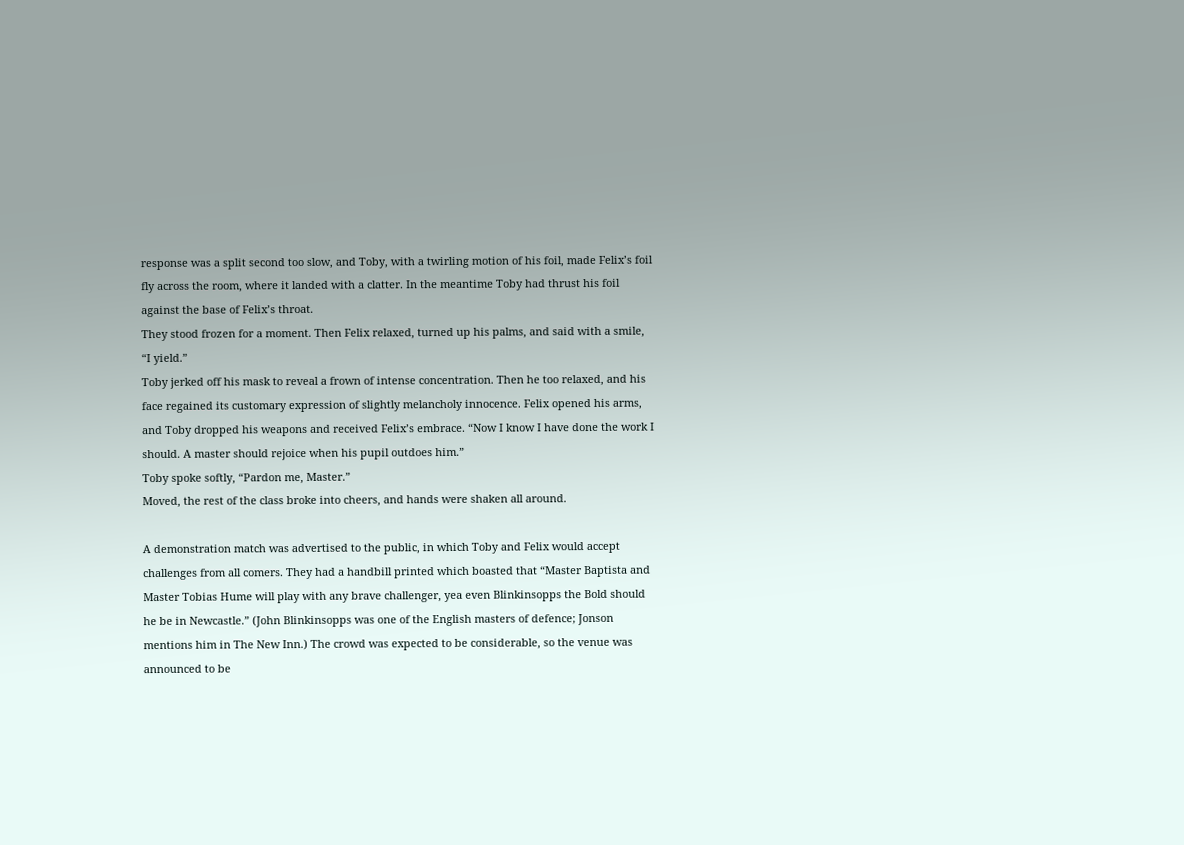response was a split second too slow, and Toby, with a twirling motion of his foil, made Felix’s foil fly across the room, where it landed with a clatter. In the meantime Toby had thrust his foil against the base of Felix’s throat.
They stood frozen for a moment. Then Felix relaxed, turned up his palms, and said with a smile, “I yield.”
Toby jerked off his mask to reveal a frown of intense concentration. Then he too relaxed, and his face regained its customary expression of slightly melancholy innocence. Felix opened his arms, and Toby dropped his weapons and received Felix’s embrace. “Now I know I have done the work I should. A master should rejoice when his pupil outdoes him.”
Toby spoke softly, “Pardon me, Master.”
Moved, the rest of the class broke into cheers, and hands were shaken all around.

A demonstration match was advertised to the public, in which Toby and Felix would accept challenges from all comers. They had a handbill printed which boasted that “Master Baptista and Master Tobias Hume will play with any brave challenger, yea even Blinkinsopps the Bold should he be in Newcastle.” (John Blinkinsopps was one of the English masters of defence; Jonson mentions him in The New Inn.) The crowd was expected to be considerable, so the venue was announced to be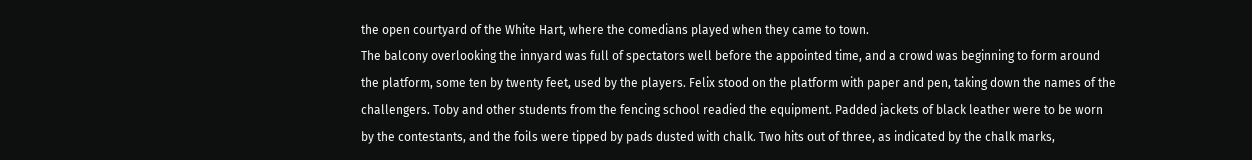the open courtyard of the White Hart, where the comedians played when they came to town.
The balcony overlooking the innyard was full of spectators well before the appointed time, and a crowd was beginning to form around the platform, some ten by twenty feet, used by the players. Felix stood on the platform with paper and pen, taking down the names of the challengers. Toby and other students from the fencing school readied the equipment. Padded jackets of black leather were to be worn by the contestants, and the foils were tipped by pads dusted with chalk. Two hits out of three, as indicated by the chalk marks,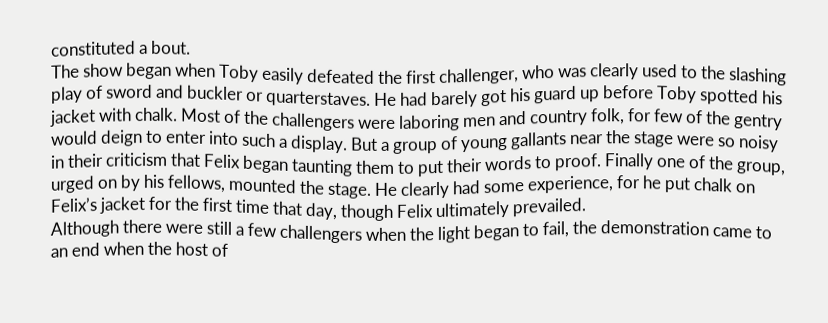constituted a bout.
The show began when Toby easily defeated the first challenger, who was clearly used to the slashing play of sword and buckler or quarterstaves. He had barely got his guard up before Toby spotted his jacket with chalk. Most of the challengers were laboring men and country folk, for few of the gentry would deign to enter into such a display. But a group of young gallants near the stage were so noisy in their criticism that Felix began taunting them to put their words to proof. Finally one of the group, urged on by his fellows, mounted the stage. He clearly had some experience, for he put chalk on Felix’s jacket for the first time that day, though Felix ultimately prevailed.
Although there were still a few challengers when the light began to fail, the demonstration came to an end when the host of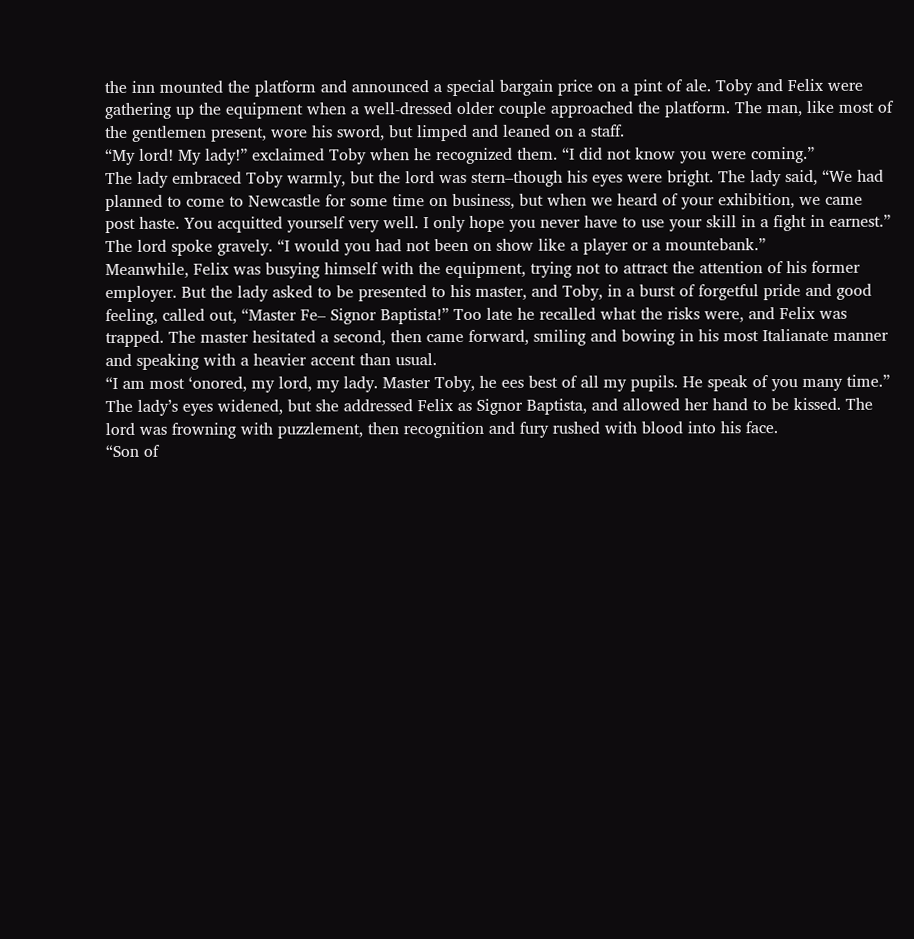the inn mounted the platform and announced a special bargain price on a pint of ale. Toby and Felix were gathering up the equipment when a well-dressed older couple approached the platform. The man, like most of the gentlemen present, wore his sword, but limped and leaned on a staff.
“My lord! My lady!” exclaimed Toby when he recognized them. “I did not know you were coming.”
The lady embraced Toby warmly, but the lord was stern–though his eyes were bright. The lady said, “We had planned to come to Newcastle for some time on business, but when we heard of your exhibition, we came post haste. You acquitted yourself very well. I only hope you never have to use your skill in a fight in earnest.”
The lord spoke gravely. “I would you had not been on show like a player or a mountebank.”
Meanwhile, Felix was busying himself with the equipment, trying not to attract the attention of his former employer. But the lady asked to be presented to his master, and Toby, in a burst of forgetful pride and good feeling, called out, “Master Fe– Signor Baptista!” Too late he recalled what the risks were, and Felix was trapped. The master hesitated a second, then came forward, smiling and bowing in his most Italianate manner and speaking with a heavier accent than usual.
“I am most ‘onored, my lord, my lady. Master Toby, he ees best of all my pupils. He speak of you many time.”
The lady’s eyes widened, but she addressed Felix as Signor Baptista, and allowed her hand to be kissed. The lord was frowning with puzzlement, then recognition and fury rushed with blood into his face.
“Son of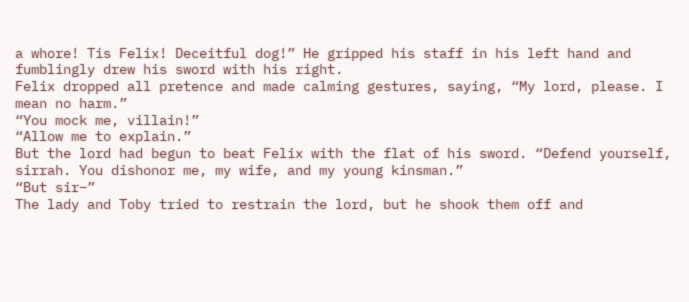a whore! Tis Felix! Deceitful dog!” He gripped his staff in his left hand and fumblingly drew his sword with his right.
Felix dropped all pretence and made calming gestures, saying, “My lord, please. I mean no harm.”
“You mock me, villain!”
“Allow me to explain.”
But the lord had begun to beat Felix with the flat of his sword. “Defend yourself, sirrah. You dishonor me, my wife, and my young kinsman.”
“But sir–”
The lady and Toby tried to restrain the lord, but he shook them off and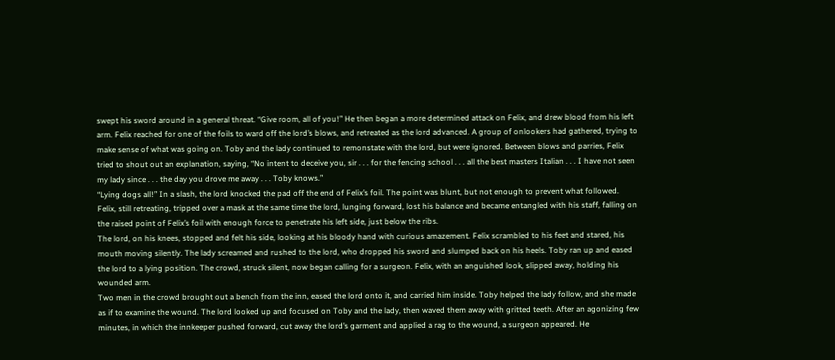swept his sword around in a general threat. “Give room, all of you!” He then began a more determined attack on Felix, and drew blood from his left arm. Felix reached for one of the foils to ward off the lord’s blows, and retreated as the lord advanced. A group of onlookers had gathered, trying to make sense of what was going on. Toby and the lady continued to remonstate with the lord, but were ignored. Between blows and parries, Felix tried to shout out an explanation, saying, “No intent to deceive you, sir . . . for the fencing school . . . all the best masters Italian . . . I have not seen my lady since . . . the day you drove me away . . . Toby knows.”
“Lying dogs all!” In a slash, the lord knocked the pad off the end of Felix’s foil. The point was blunt, but not enough to prevent what followed. Felix, still retreating, tripped over a mask at the same time the lord, lunging forward, lost his balance and became entangled with his staff, falling on the raised point of Felix’s foil with enough force to penetrate his left side, just below the ribs.
The lord, on his knees, stopped and felt his side, looking at his bloody hand with curious amazement. Felix scrambled to his feet and stared, his mouth moving silently. The lady screamed and rushed to the lord, who dropped his sword and slumped back on his heels. Toby ran up and eased the lord to a lying position. The crowd, struck silent, now began calling for a surgeon. Felix, with an anguished look, slipped away, holding his wounded arm.
Two men in the crowd brought out a bench from the inn, eased the lord onto it, and carried him inside. Toby helped the lady follow, and she made as if to examine the wound. The lord looked up and focused on Toby and the lady, then waved them away with gritted teeth. After an agonizing few minutes, in which the innkeeper pushed forward, cut away the lord’s garment and applied a rag to the wound, a surgeon appeared. He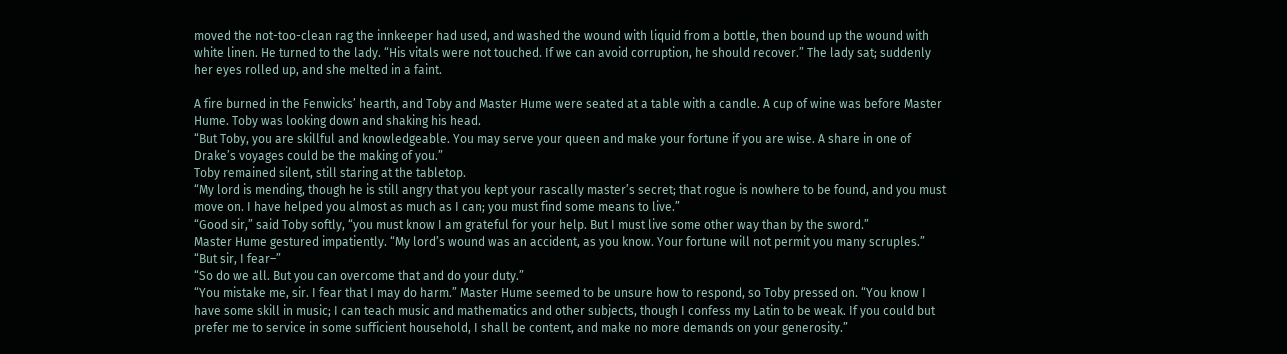moved the not-too-clean rag the innkeeper had used, and washed the wound with liquid from a bottle, then bound up the wound with white linen. He turned to the lady. “His vitals were not touched. If we can avoid corruption, he should recover.” The lady sat; suddenly her eyes rolled up, and she melted in a faint.

A fire burned in the Fenwicks’ hearth, and Toby and Master Hume were seated at a table with a candle. A cup of wine was before Master Hume. Toby was looking down and shaking his head.
“But Toby, you are skillful and knowledgeable. You may serve your queen and make your fortune if you are wise. A share in one of Drake’s voyages could be the making of you.”
Toby remained silent, still staring at the tabletop.
“My lord is mending, though he is still angry that you kept your rascally master’s secret; that rogue is nowhere to be found, and you must move on. I have helped you almost as much as I can; you must find some means to live.”
“Good sir,” said Toby softly, “you must know I am grateful for your help. But I must live some other way than by the sword.”
Master Hume gestured impatiently. “My lord’s wound was an accident, as you know. Your fortune will not permit you many scruples.”
“But sir, I fear–”
“So do we all. But you can overcome that and do your duty.”
“You mistake me, sir. I fear that I may do harm.” Master Hume seemed to be unsure how to respond, so Toby pressed on. “You know I have some skill in music; I can teach music and mathematics and other subjects, though I confess my Latin to be weak. If you could but prefer me to service in some sufficient household, I shall be content, and make no more demands on your generosity.”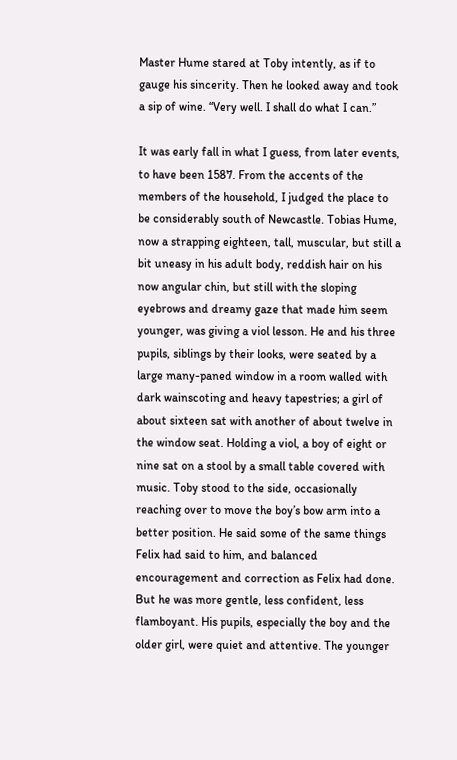Master Hume stared at Toby intently, as if to gauge his sincerity. Then he looked away and took a sip of wine. “Very well. I shall do what I can.”

It was early fall in what I guess, from later events, to have been 1587. From the accents of the members of the household, I judged the place to be considerably south of Newcastle. Tobias Hume, now a strapping eighteen, tall, muscular, but still a bit uneasy in his adult body, reddish hair on his now angular chin, but still with the sloping eyebrows and dreamy gaze that made him seem younger, was giving a viol lesson. He and his three pupils, siblings by their looks, were seated by a large many-paned window in a room walled with dark wainscoting and heavy tapestries; a girl of about sixteen sat with another of about twelve in the window seat. Holding a viol, a boy of eight or nine sat on a stool by a small table covered with music. Toby stood to the side, occasionally reaching over to move the boy’s bow arm into a better position. He said some of the same things Felix had said to him, and balanced encouragement and correction as Felix had done. But he was more gentle, less confident, less flamboyant. His pupils, especially the boy and the older girl, were quiet and attentive. The younger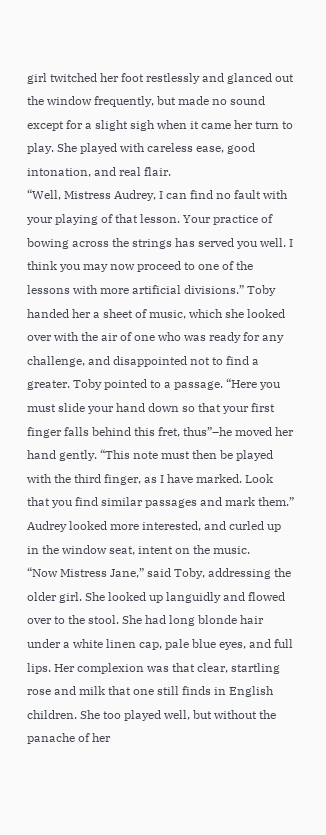girl twitched her foot restlessly and glanced out the window frequently, but made no sound except for a slight sigh when it came her turn to play. She played with careless ease, good intonation, and real flair.
“Well, Mistress Audrey, I can find no fault with your playing of that lesson. Your practice of bowing across the strings has served you well. I think you may now proceed to one of the lessons with more artificial divisions.” Toby handed her a sheet of music, which she looked over with the air of one who was ready for any challenge, and disappointed not to find a greater. Toby pointed to a passage. “Here you must slide your hand down so that your first finger falls behind this fret, thus”–he moved her hand gently. “This note must then be played with the third finger, as I have marked. Look that you find similar passages and mark them.” Audrey looked more interested, and curled up in the window seat, intent on the music.
“Now Mistress Jane,” said Toby, addressing the older girl. She looked up languidly and flowed over to the stool. She had long blonde hair under a white linen cap, pale blue eyes, and full lips. Her complexion was that clear, startling rose and milk that one still finds in English children. She too played well, but without the panache of her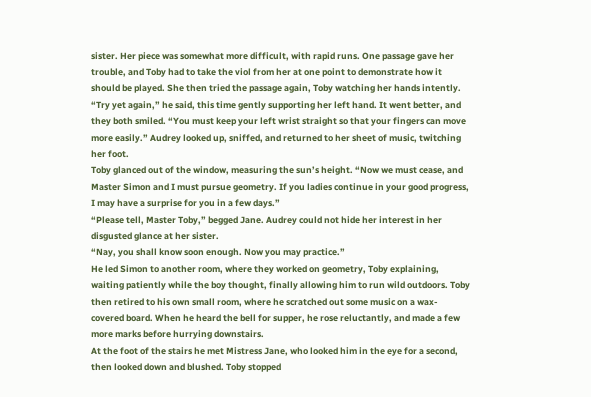sister. Her piece was somewhat more difficult, with rapid runs. One passage gave her trouble, and Toby had to take the viol from her at one point to demonstrate how it should be played. She then tried the passage again, Toby watching her hands intently. “Try yet again,” he said, this time gently supporting her left hand. It went better, and they both smiled. “You must keep your left wrist straight so that your fingers can move more easily.” Audrey looked up, sniffed, and returned to her sheet of music, twitching her foot.
Toby glanced out of the window, measuring the sun’s height. “Now we must cease, and Master Simon and I must pursue geometry. If you ladies continue in your good progress, I may have a surprise for you in a few days.”
“Please tell, Master Toby,” begged Jane. Audrey could not hide her interest in her disgusted glance at her sister.
“Nay, you shall know soon enough. Now you may practice.”
He led Simon to another room, where they worked on geometry, Toby explaining, waiting patiently while the boy thought, finally allowing him to run wild outdoors. Toby then retired to his own small room, where he scratched out some music on a wax-covered board. When he heard the bell for supper, he rose reluctantly, and made a few more marks before hurrying downstairs.
At the foot of the stairs he met Mistress Jane, who looked him in the eye for a second, then looked down and blushed. Toby stopped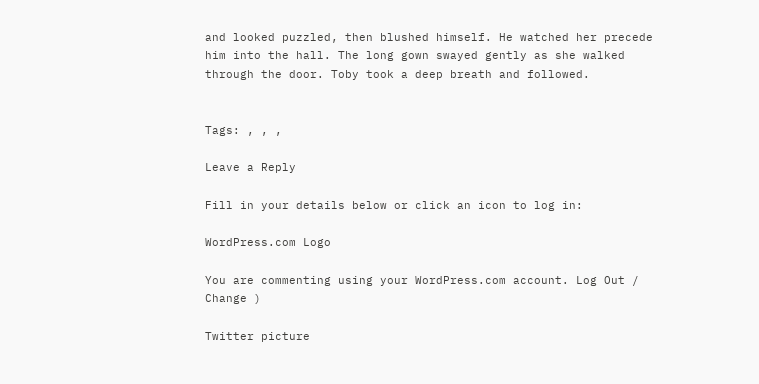and looked puzzled, then blushed himself. He watched her precede him into the hall. The long gown swayed gently as she walked through the door. Toby took a deep breath and followed.


Tags: , , ,

Leave a Reply

Fill in your details below or click an icon to log in:

WordPress.com Logo

You are commenting using your WordPress.com account. Log Out / Change )

Twitter picture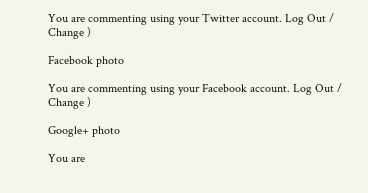You are commenting using your Twitter account. Log Out / Change )

Facebook photo

You are commenting using your Facebook account. Log Out / Change )

Google+ photo

You are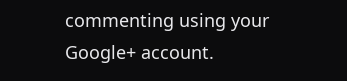commenting using your Google+ account.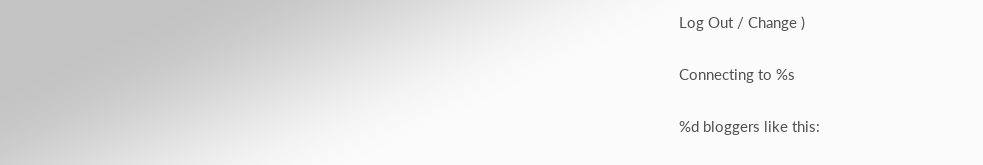Log Out / Change )

Connecting to %s

%d bloggers like this: